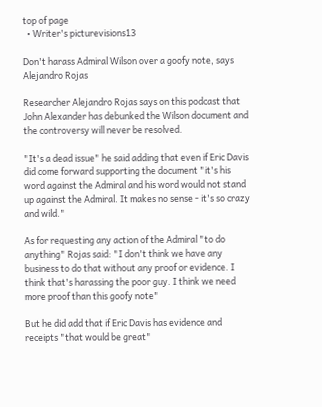top of page
  • Writer's picturevisions13

Don't harass Admiral Wilson over a goofy note, says Alejandro Rojas

Researcher Alejandro Rojas says on this podcast that John Alexander has debunked the Wilson document and the controversy will never be resolved.

"It's a dead issue" he said adding that even if Eric Davis did come forward supporting the document "it's his word against the Admiral and his word would not stand up against the Admiral. It makes no sense - it's so crazy and wild."

As for requesting any action of the Admiral "to do anything" Rojas said: "I don't think we have any business to do that without any proof or evidence. I think that's harassing the poor guy. I think we need more proof than this goofy note"

But he did add that if Eric Davis has evidence and receipts "that would be great"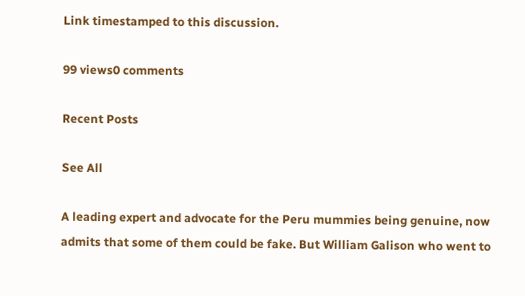Link timestamped to this discussion.

99 views0 comments

Recent Posts

See All

A leading expert and advocate for the Peru mummies being genuine, now admits that some of them could be fake. But William Galison who went to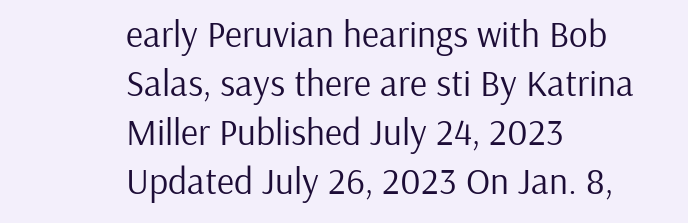early Peruvian hearings with Bob Salas, says there are sti By Katrina Miller Published July 24, 2023 Updated July 26, 2023 On Jan. 8,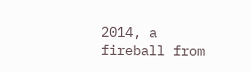2014, a fireball from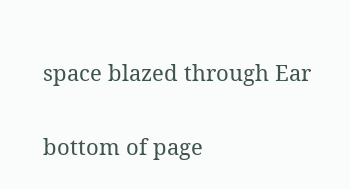space blazed through Ear

bottom of page